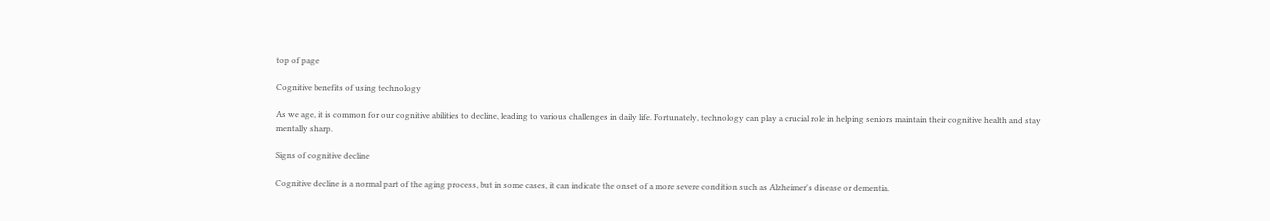top of page

Cognitive benefits of using technology

As we age, it is common for our cognitive abilities to decline, leading to various challenges in daily life. Fortunately, technology can play a crucial role in helping seniors maintain their cognitive health and stay mentally sharp.

Signs of cognitive decline

Cognitive decline is a normal part of the aging process, but in some cases, it can indicate the onset of a more severe condition such as Alzheimer's disease or dementia.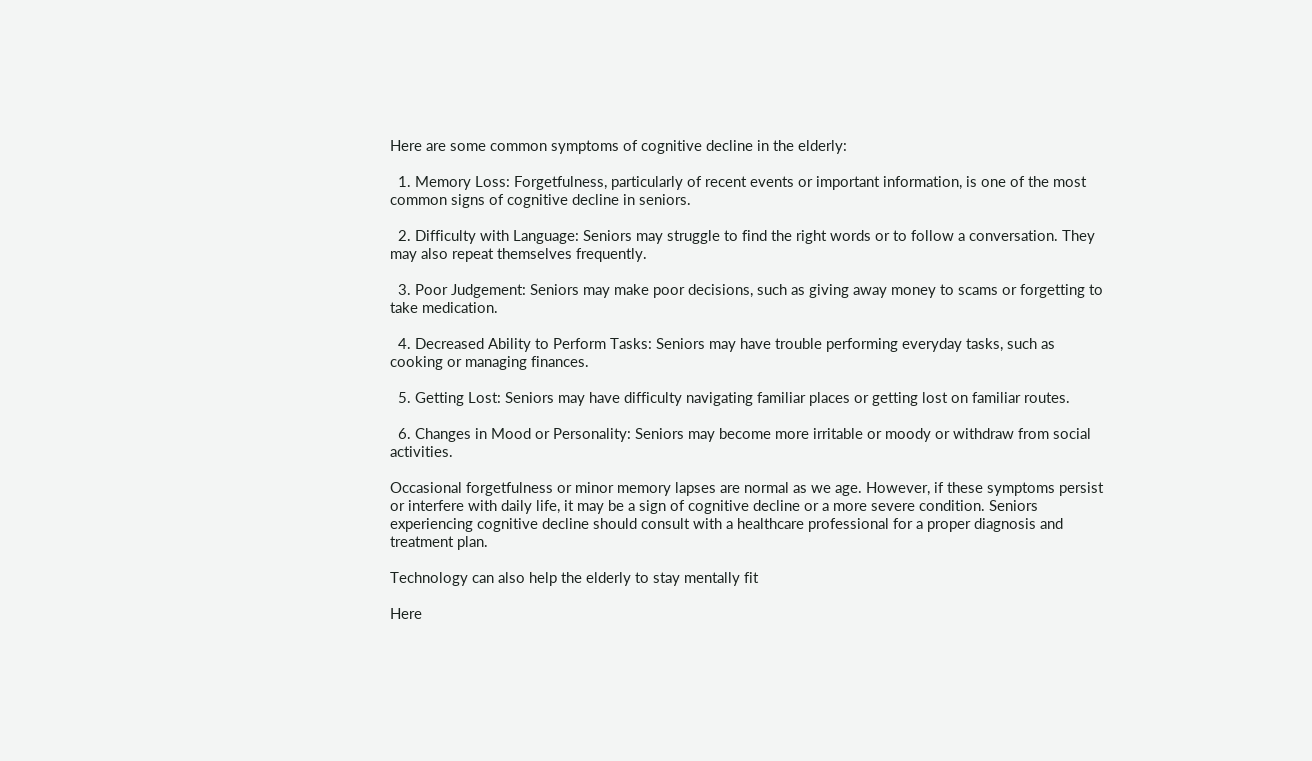Here are some common symptoms of cognitive decline in the elderly:

  1. Memory Loss: Forgetfulness, particularly of recent events or important information, is one of the most common signs of cognitive decline in seniors.

  2. Difficulty with Language: Seniors may struggle to find the right words or to follow a conversation. They may also repeat themselves frequently.

  3. Poor Judgement: Seniors may make poor decisions, such as giving away money to scams or forgetting to take medication.

  4. Decreased Ability to Perform Tasks: Seniors may have trouble performing everyday tasks, such as cooking or managing finances.

  5. Getting Lost: Seniors may have difficulty navigating familiar places or getting lost on familiar routes.

  6. Changes in Mood or Personality: Seniors may become more irritable or moody or withdraw from social activities.

Occasional forgetfulness or minor memory lapses are normal as we age. However, if these symptoms persist or interfere with daily life, it may be a sign of cognitive decline or a more severe condition. Seniors experiencing cognitive decline should consult with a healthcare professional for a proper diagnosis and treatment plan.

Technology can also help the elderly to stay mentally fit

Here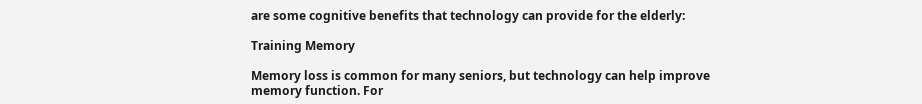are some cognitive benefits that technology can provide for the elderly:

Training Memory

Memory loss is common for many seniors, but technology can help improve memory function. For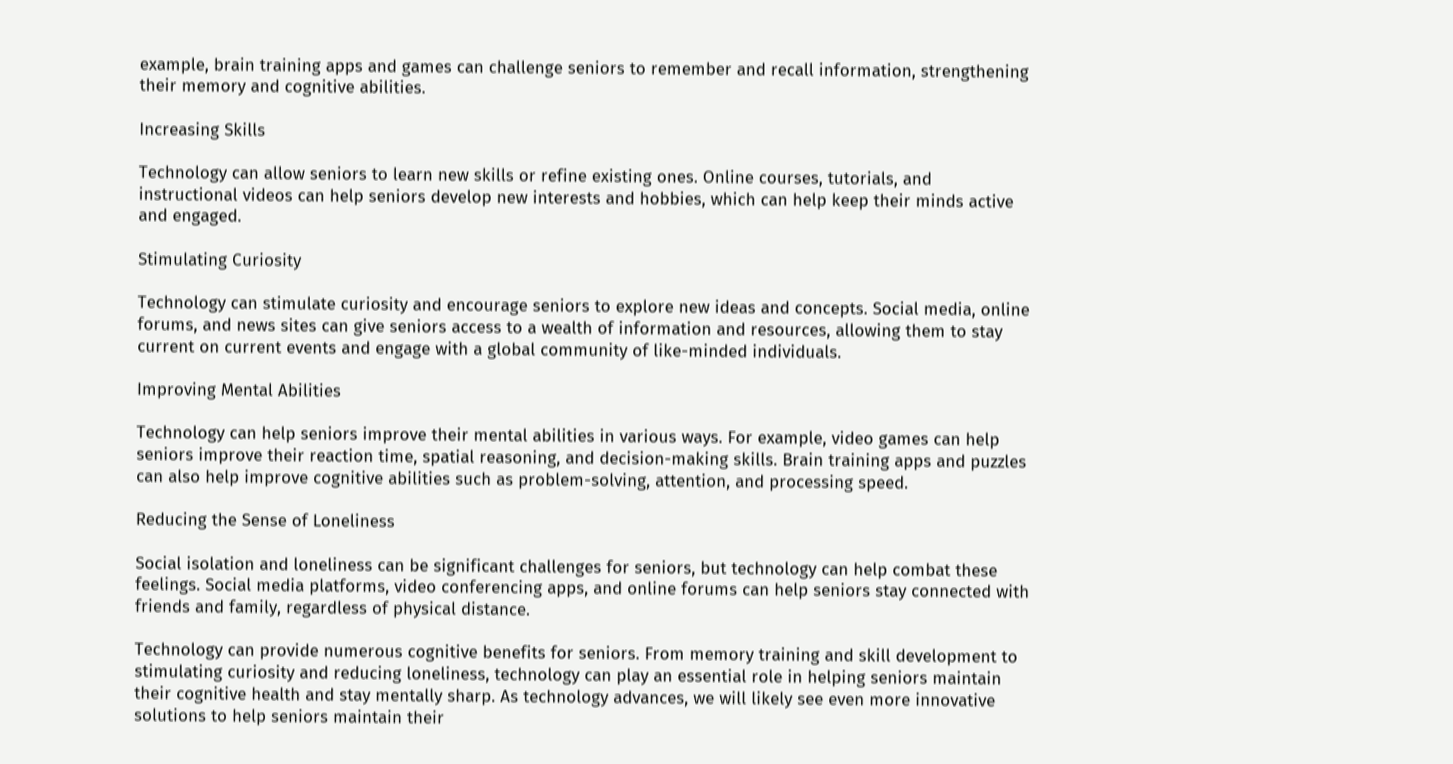example, brain training apps and games can challenge seniors to remember and recall information, strengthening their memory and cognitive abilities.

Increasing Skills

Technology can allow seniors to learn new skills or refine existing ones. Online courses, tutorials, and instructional videos can help seniors develop new interests and hobbies, which can help keep their minds active and engaged.

Stimulating Curiosity

Technology can stimulate curiosity and encourage seniors to explore new ideas and concepts. Social media, online forums, and news sites can give seniors access to a wealth of information and resources, allowing them to stay current on current events and engage with a global community of like-minded individuals.

Improving Mental Abilities

Technology can help seniors improve their mental abilities in various ways. For example, video games can help seniors improve their reaction time, spatial reasoning, and decision-making skills. Brain training apps and puzzles can also help improve cognitive abilities such as problem-solving, attention, and processing speed.

Reducing the Sense of Loneliness

Social isolation and loneliness can be significant challenges for seniors, but technology can help combat these feelings. Social media platforms, video conferencing apps, and online forums can help seniors stay connected with friends and family, regardless of physical distance.

Technology can provide numerous cognitive benefits for seniors. From memory training and skill development to stimulating curiosity and reducing loneliness, technology can play an essential role in helping seniors maintain their cognitive health and stay mentally sharp. As technology advances, we will likely see even more innovative solutions to help seniors maintain their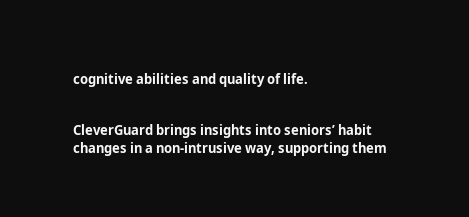cognitive abilities and quality of life.


CleverGuard brings insights into seniors’ habit changes in a non-intrusive way, supporting them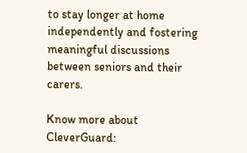to stay longer at home independently and fostering meaningful discussions between seniors and their carers.

Know more about CleverGuard: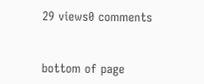29 views0 comments


bottom of page